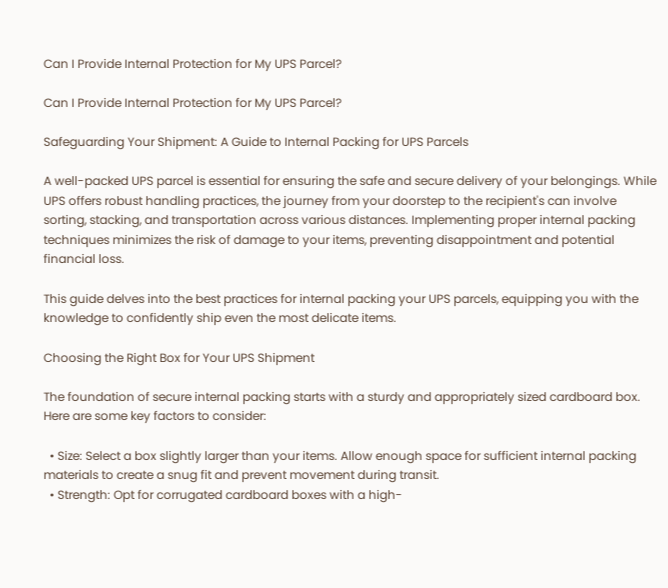Can I Provide Internal Protection for My UPS Parcel?

Can I Provide Internal Protection for My UPS Parcel?

Safeguarding Your Shipment: A Guide to Internal Packing for UPS Parcels

A well-packed UPS parcel is essential for ensuring the safe and secure delivery of your belongings. While UPS offers robust handling practices, the journey from your doorstep to the recipient's can involve sorting, stacking, and transportation across various distances. Implementing proper internal packing techniques minimizes the risk of damage to your items, preventing disappointment and potential financial loss.

This guide delves into the best practices for internal packing your UPS parcels, equipping you with the knowledge to confidently ship even the most delicate items.

Choosing the Right Box for Your UPS Shipment

The foundation of secure internal packing starts with a sturdy and appropriately sized cardboard box. Here are some key factors to consider:

  • Size: Select a box slightly larger than your items. Allow enough space for sufficient internal packing materials to create a snug fit and prevent movement during transit.
  • Strength: Opt for corrugated cardboard boxes with a high-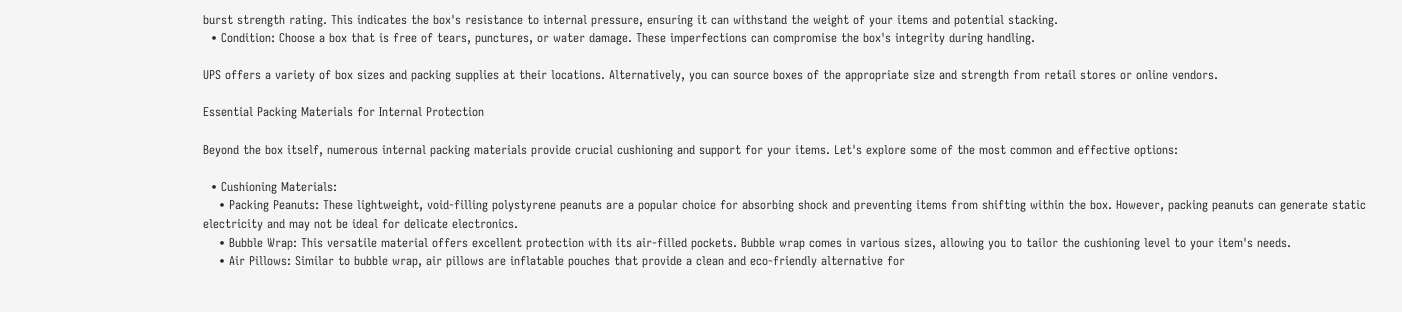burst strength rating. This indicates the box's resistance to internal pressure, ensuring it can withstand the weight of your items and potential stacking.
  • Condition: Choose a box that is free of tears, punctures, or water damage. These imperfections can compromise the box's integrity during handling.

UPS offers a variety of box sizes and packing supplies at their locations. Alternatively, you can source boxes of the appropriate size and strength from retail stores or online vendors.

Essential Packing Materials for Internal Protection

Beyond the box itself, numerous internal packing materials provide crucial cushioning and support for your items. Let's explore some of the most common and effective options:

  • Cushioning Materials:
    • Packing Peanuts: These lightweight, void-filling polystyrene peanuts are a popular choice for absorbing shock and preventing items from shifting within the box. However, packing peanuts can generate static electricity and may not be ideal for delicate electronics.
    • Bubble Wrap: This versatile material offers excellent protection with its air-filled pockets. Bubble wrap comes in various sizes, allowing you to tailor the cushioning level to your item's needs.
    • Air Pillows: Similar to bubble wrap, air pillows are inflatable pouches that provide a clean and eco-friendly alternative for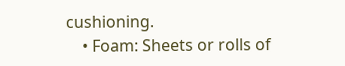cushioning.
    • Foam: Sheets or rolls of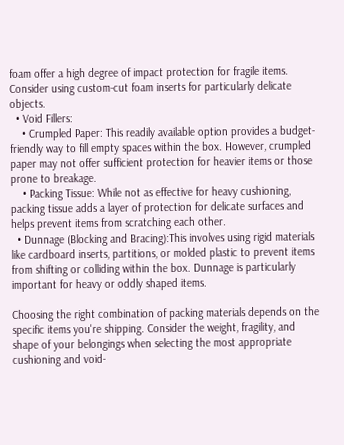foam offer a high degree of impact protection for fragile items. Consider using custom-cut foam inserts for particularly delicate objects.
  • Void Fillers:
    • Crumpled Paper: This readily available option provides a budget-friendly way to fill empty spaces within the box. However, crumpled paper may not offer sufficient protection for heavier items or those prone to breakage.
    • Packing Tissue: While not as effective for heavy cushioning, packing tissue adds a layer of protection for delicate surfaces and helps prevent items from scratching each other.
  • Dunnage (Blocking and Bracing):This involves using rigid materials like cardboard inserts, partitions, or molded plastic to prevent items from shifting or colliding within the box. Dunnage is particularly important for heavy or oddly shaped items.

Choosing the right combination of packing materials depends on the specific items you're shipping. Consider the weight, fragility, and shape of your belongings when selecting the most appropriate cushioning and void-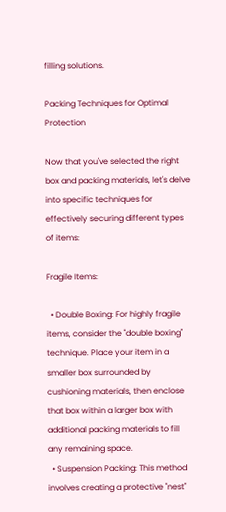filling solutions.

Packing Techniques for Optimal Protection

Now that you've selected the right box and packing materials, let's delve into specific techniques for effectively securing different types of items:

Fragile Items:

  • Double Boxing: For highly fragile items, consider the "double boxing" technique. Place your item in a smaller box surrounded by cushioning materials, then enclose that box within a larger box with additional packing materials to fill any remaining space.
  • Suspension Packing: This method involves creating a protective "nest"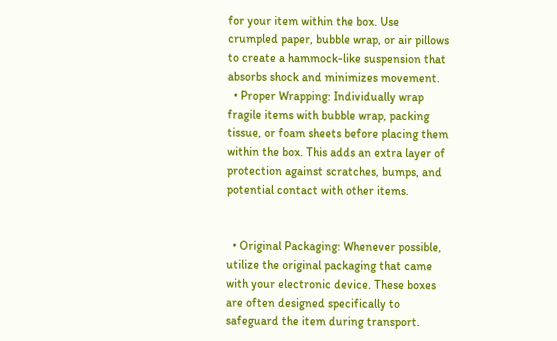for your item within the box. Use crumpled paper, bubble wrap, or air pillows to create a hammock-like suspension that absorbs shock and minimizes movement.
  • Proper Wrapping: Individually wrap fragile items with bubble wrap, packing tissue, or foam sheets before placing them within the box. This adds an extra layer of protection against scratches, bumps, and potential contact with other items.


  • Original Packaging: Whenever possible, utilize the original packaging that came with your electronic device. These boxes are often designed specifically to safeguard the item during transport.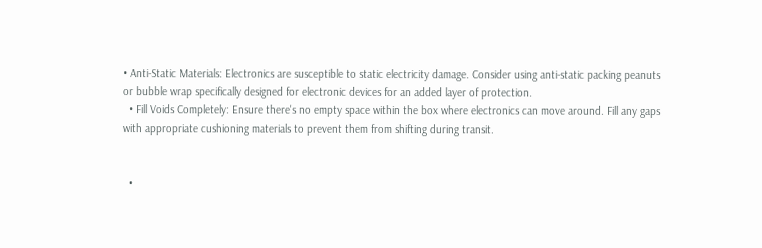• Anti-Static Materials: Electronics are susceptible to static electricity damage. Consider using anti-static packing peanuts or bubble wrap specifically designed for electronic devices for an added layer of protection.
  • Fill Voids Completely: Ensure there's no empty space within the box where electronics can move around. Fill any gaps with appropriate cushioning materials to prevent them from shifting during transit.


  •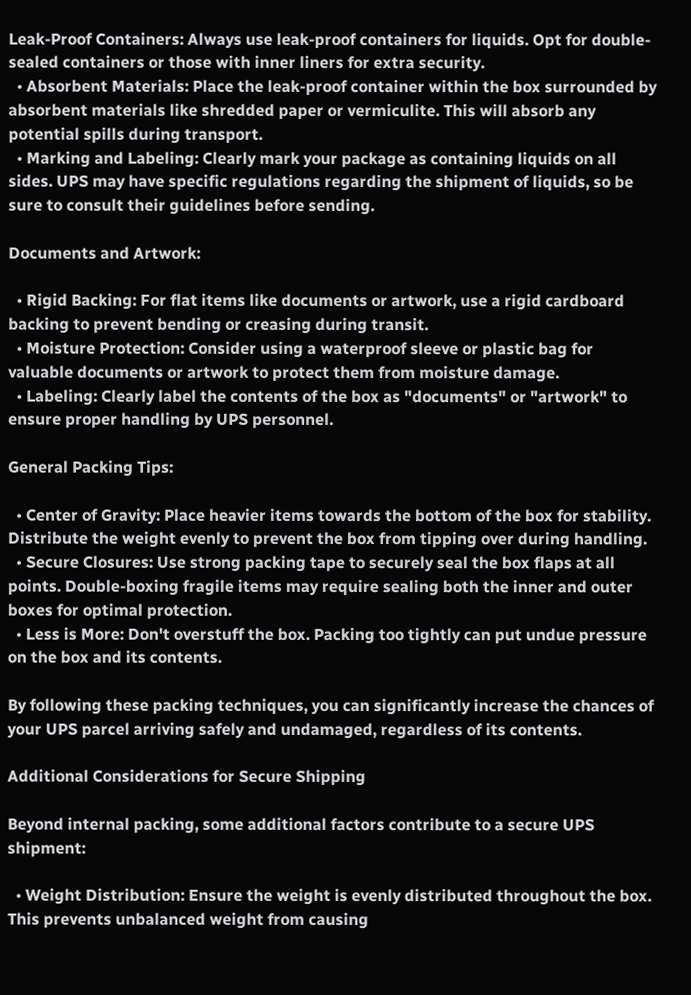Leak-Proof Containers: Always use leak-proof containers for liquids. Opt for double-sealed containers or those with inner liners for extra security.
  • Absorbent Materials: Place the leak-proof container within the box surrounded by absorbent materials like shredded paper or vermiculite. This will absorb any potential spills during transport.
  • Marking and Labeling: Clearly mark your package as containing liquids on all sides. UPS may have specific regulations regarding the shipment of liquids, so be sure to consult their guidelines before sending.

Documents and Artwork:

  • Rigid Backing: For flat items like documents or artwork, use a rigid cardboard backing to prevent bending or creasing during transit.
  • Moisture Protection: Consider using a waterproof sleeve or plastic bag for valuable documents or artwork to protect them from moisture damage.
  • Labeling: Clearly label the contents of the box as "documents" or "artwork" to ensure proper handling by UPS personnel.

General Packing Tips:

  • Center of Gravity: Place heavier items towards the bottom of the box for stability. Distribute the weight evenly to prevent the box from tipping over during handling.
  • Secure Closures: Use strong packing tape to securely seal the box flaps at all points. Double-boxing fragile items may require sealing both the inner and outer boxes for optimal protection.
  • Less is More: Don't overstuff the box. Packing too tightly can put undue pressure on the box and its contents.

By following these packing techniques, you can significantly increase the chances of your UPS parcel arriving safely and undamaged, regardless of its contents.

Additional Considerations for Secure Shipping

Beyond internal packing, some additional factors contribute to a secure UPS shipment:

  • Weight Distribution: Ensure the weight is evenly distributed throughout the box. This prevents unbalanced weight from causing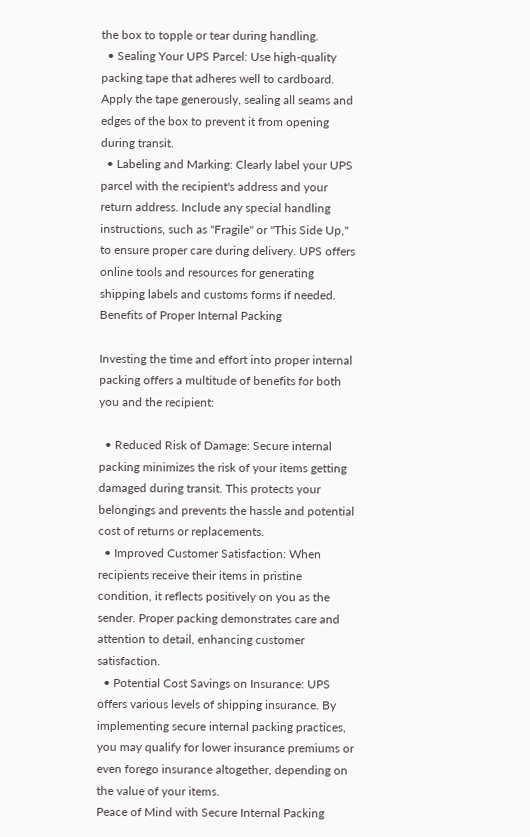the box to topple or tear during handling.
  • Sealing Your UPS Parcel: Use high-quality packing tape that adheres well to cardboard. Apply the tape generously, sealing all seams and edges of the box to prevent it from opening during transit.
  • Labeling and Marking: Clearly label your UPS parcel with the recipient's address and your return address. Include any special handling instructions, such as "Fragile" or "This Side Up," to ensure proper care during delivery. UPS offers online tools and resources for generating shipping labels and customs forms if needed.
Benefits of Proper Internal Packing

Investing the time and effort into proper internal packing offers a multitude of benefits for both you and the recipient:

  • Reduced Risk of Damage: Secure internal packing minimizes the risk of your items getting damaged during transit. This protects your belongings and prevents the hassle and potential cost of returns or replacements.
  • Improved Customer Satisfaction: When recipients receive their items in pristine condition, it reflects positively on you as the sender. Proper packing demonstrates care and attention to detail, enhancing customer satisfaction.
  • Potential Cost Savings on Insurance: UPS offers various levels of shipping insurance. By implementing secure internal packing practices, you may qualify for lower insurance premiums or even forego insurance altogether, depending on the value of your items.
Peace of Mind with Secure Internal Packing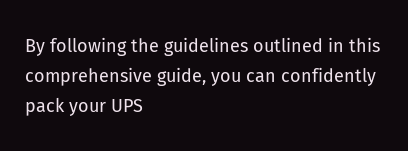By following the guidelines outlined in this comprehensive guide, you can confidently pack your UPS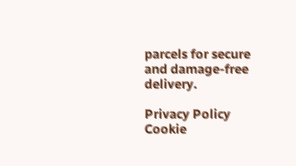parcels for secure and damage-free delivery.

Privacy Policy Cookie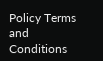Policy Terms and Conditions